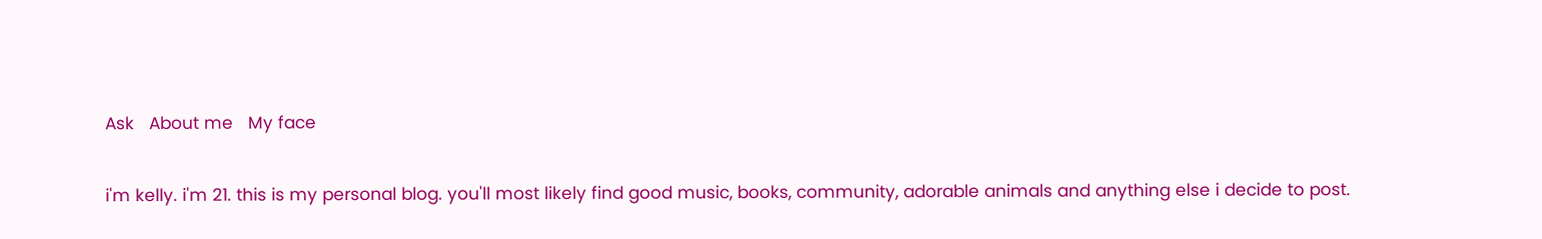Ask   About me   My face

i'm kelly. i'm 21. this is my personal blog. you'll most likely find good music, books, community, adorable animals and anything else i decide to post.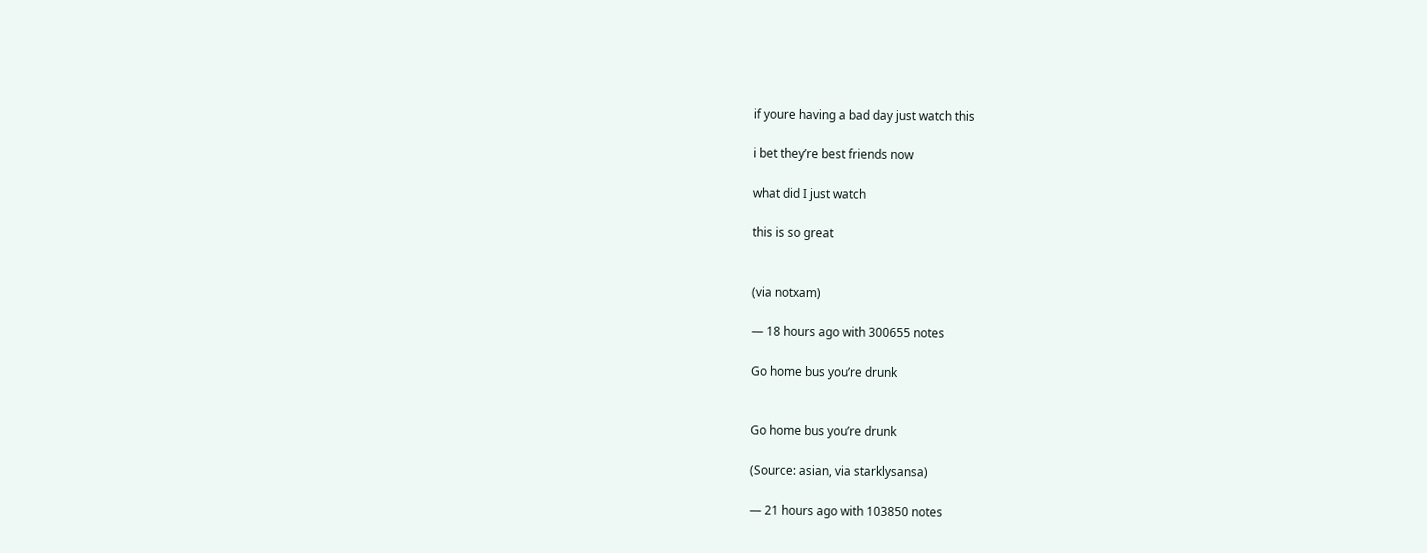if youre having a bad day just watch this

i bet they’re best friends now

what did I just watch

this is so great


(via notxam)

— 18 hours ago with 300655 notes

Go home bus you’re drunk


Go home bus you’re drunk

(Source: asian, via starklysansa)

— 21 hours ago with 103850 notes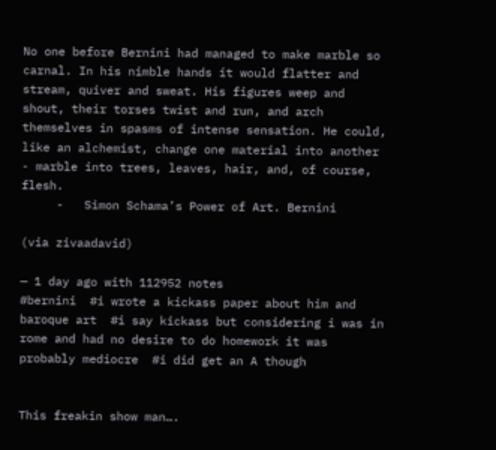No one before Bernini had managed to make marble so carnal. In his nimble hands it would flatter and stream, quiver and sweat. His figures weep and shout, their torses twist and run, and arch themselves in spasms of intense sensation. He could, like an alchemist, change one material into another - marble into trees, leaves, hair, and, of course, flesh.
     -   Simon Schama’s Power of Art. Bernini

(via zivaadavid)

— 1 day ago with 112952 notes
#bernini  #i wrote a kickass paper about him and baroque art  #i say kickass but considering i was in rome and had no desire to do homework it was probably mediocre  #i did get an A though


This freakin show man….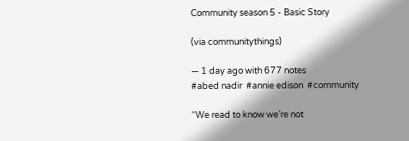Community season 5 - Basic Story

(via communitythings)

— 1 day ago with 677 notes
#abed nadir  #annie edison  #community

“We read to know we’re not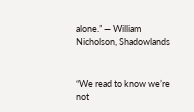alone.” ― William Nicholson, Shadowlands


“We read to know we’re not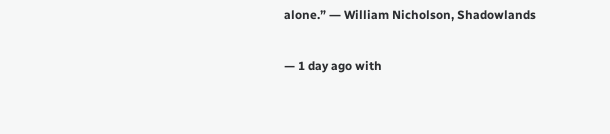alone.” ― William Nicholson, Shadowlands

— 1 day ago with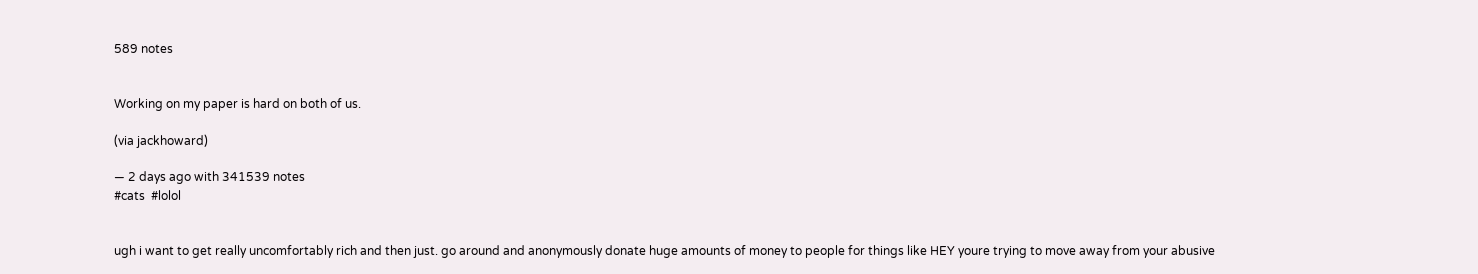589 notes


Working on my paper is hard on both of us.

(via jackhoward)

— 2 days ago with 341539 notes
#cats  #lolol


ugh i want to get really uncomfortably rich and then just. go around and anonymously donate huge amounts of money to people for things like HEY youre trying to move away from your abusive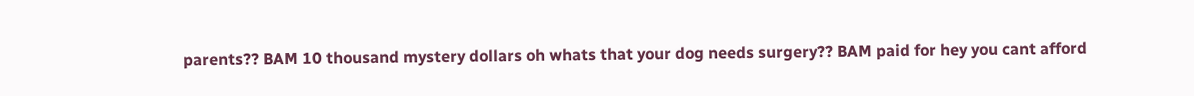parents?? BAM 10 thousand mystery dollars oh whats that your dog needs surgery?? BAM paid for hey you cant afford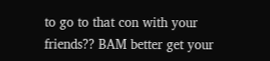to go to that con with your friends?? BAM better get your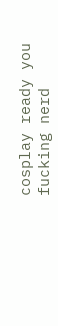cosplay ready you fucking nerd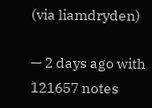(via liamdryden)

— 2 days ago with 121657 notes